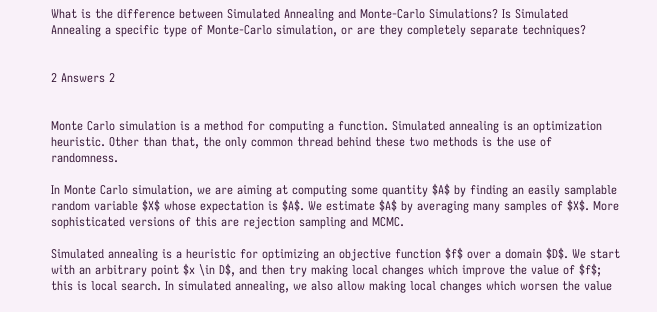What is the difference between Simulated Annealing and Monte-Carlo Simulations? Is Simulated Annealing a specific type of Monte-Carlo simulation, or are they completely separate techniques?


2 Answers 2


Monte Carlo simulation is a method for computing a function. Simulated annealing is an optimization heuristic. Other than that, the only common thread behind these two methods is the use of randomness.

In Monte Carlo simulation, we are aiming at computing some quantity $A$ by finding an easily samplable random variable $X$ whose expectation is $A$. We estimate $A$ by averaging many samples of $X$. More sophisticated versions of this are rejection sampling and MCMC.

Simulated annealing is a heuristic for optimizing an objective function $f$ over a domain $D$. We start with an arbitrary point $x \in D$, and then try making local changes which improve the value of $f$; this is local search. In simulated annealing, we also allow making local changes which worsen the value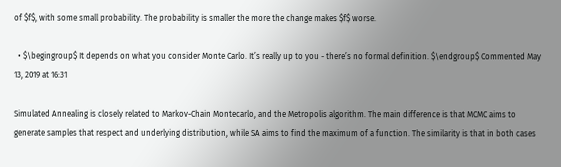of $f$, with some small probability. The probability is smaller the more the change makes $f$ worse.

  • $\begingroup$ It depends on what you consider Monte Carlo. It’s really up to you - there’s no formal definition. $\endgroup$ Commented May 13, 2019 at 16:31

Simulated Annealing is closely related to Markov-Chain Montecarlo, and the Metropolis algorithm. The main difference is that MCMC aims to generate samples that respect and underlying distribution, while SA aims to find the maximum of a function. The similarity is that in both cases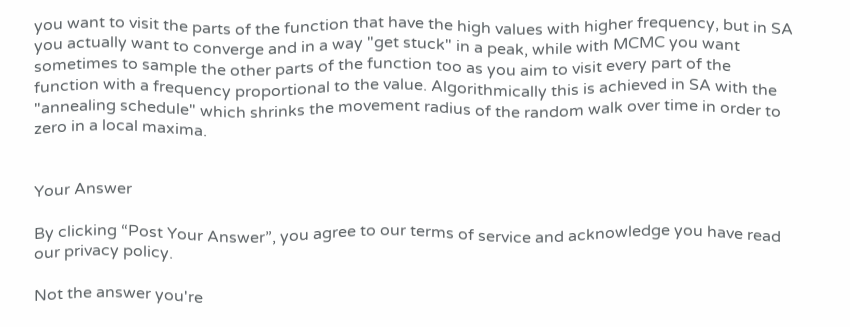you want to visit the parts of the function that have the high values with higher frequency, but in SA you actually want to converge and in a way "get stuck" in a peak, while with MCMC you want sometimes to sample the other parts of the function too as you aim to visit every part of the function with a frequency proportional to the value. Algorithmically this is achieved in SA with the "annealing schedule" which shrinks the movement radius of the random walk over time in order to zero in a local maxima.


Your Answer

By clicking “Post Your Answer”, you agree to our terms of service and acknowledge you have read our privacy policy.

Not the answer you're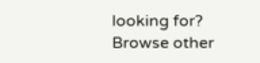looking for? Browse other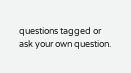questions tagged or ask your own question.